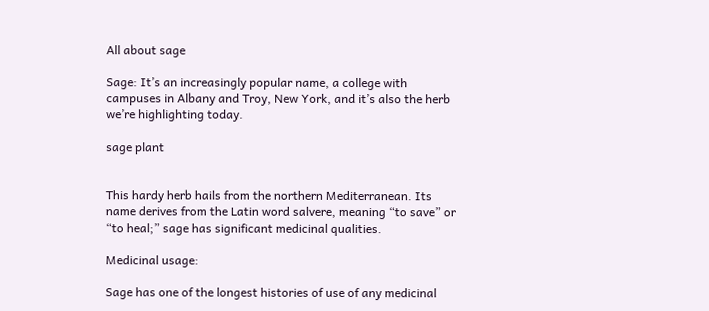All about sage

Sage: It’s an increasingly popular name, a college with campuses in Albany and Troy, New York, and it’s also the herb we’re highlighting today.

sage plant


This hardy herb hails from the northern Mediterranean. Its name derives from the Latin word salvere, meaning “to save” or “to heal;” sage has significant medicinal qualities.

Medicinal usage:

Sage has one of the longest histories of use of any medicinal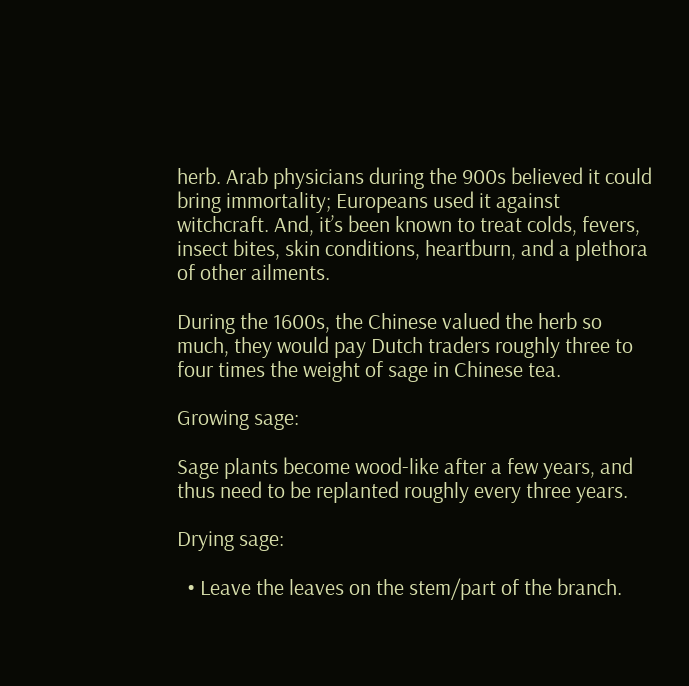herb. Arab physicians during the 900s believed it could bring immortality; Europeans used it against witchcraft. And, it’s been known to treat colds, fevers, insect bites, skin conditions, heartburn, and a plethora of other ailments.

During the 1600s, the Chinese valued the herb so much, they would pay Dutch traders roughly three to four times the weight of sage in Chinese tea.

Growing sage:

Sage plants become wood-like after a few years, and thus need to be replanted roughly every three years.

Drying sage:

  • Leave the leaves on the stem/part of the branch.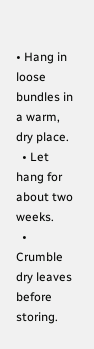• Hang in loose bundles in a warm, dry place.
  • Let hang for about two weeks.
  • Crumble dry leaves before storing.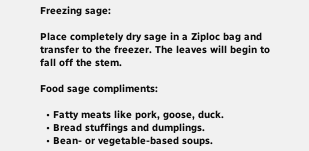Freezing sage:

Place completely dry sage in a Ziploc bag and transfer to the freezer. The leaves will begin to fall off the stem.

Food sage compliments:

  • Fatty meats like pork, goose, duck.
  • Bread stuffings and dumplings.
  • Bean- or vegetable-based soups.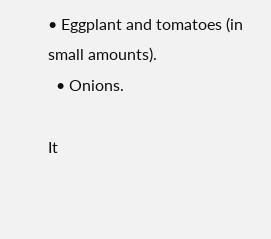• Eggplant and tomatoes (in small amounts).
  • Onions.

It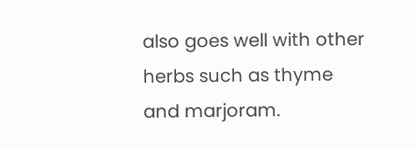also goes well with other herbs such as thyme and marjoram.